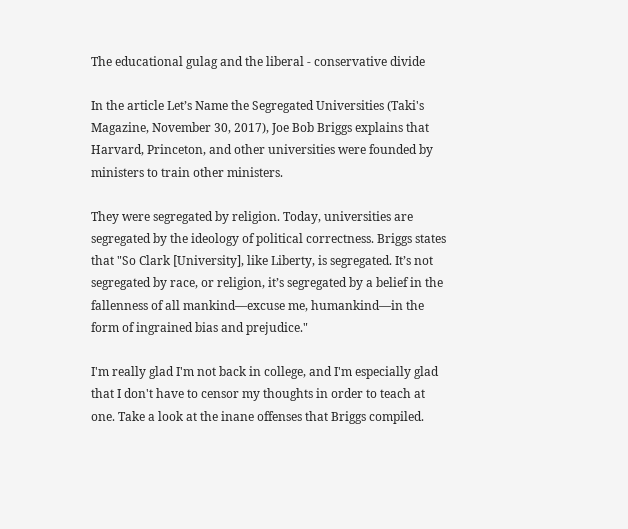The educational gulag and the liberal - conservative divide

In the article Let’s Name the Segregated Universities (Taki's Magazine, November 30, 2017), Joe Bob Briggs explains that Harvard, Princeton, and other universities were founded by ministers to train other ministers.

They were segregated by religion. Today, universities are segregated by the ideology of political correctness. Briggs states that "So Clark [University], like Liberty, is segregated. It’s not segregated by race, or religion, it’s segregated by a belief in the fallenness of all mankind—excuse me, humankind—in the form of ingrained bias and prejudice."

I'm really glad I'm not back in college, and I'm especially glad that I don't have to censor my thoughts in order to teach at one. Take a look at the inane offenses that Briggs compiled.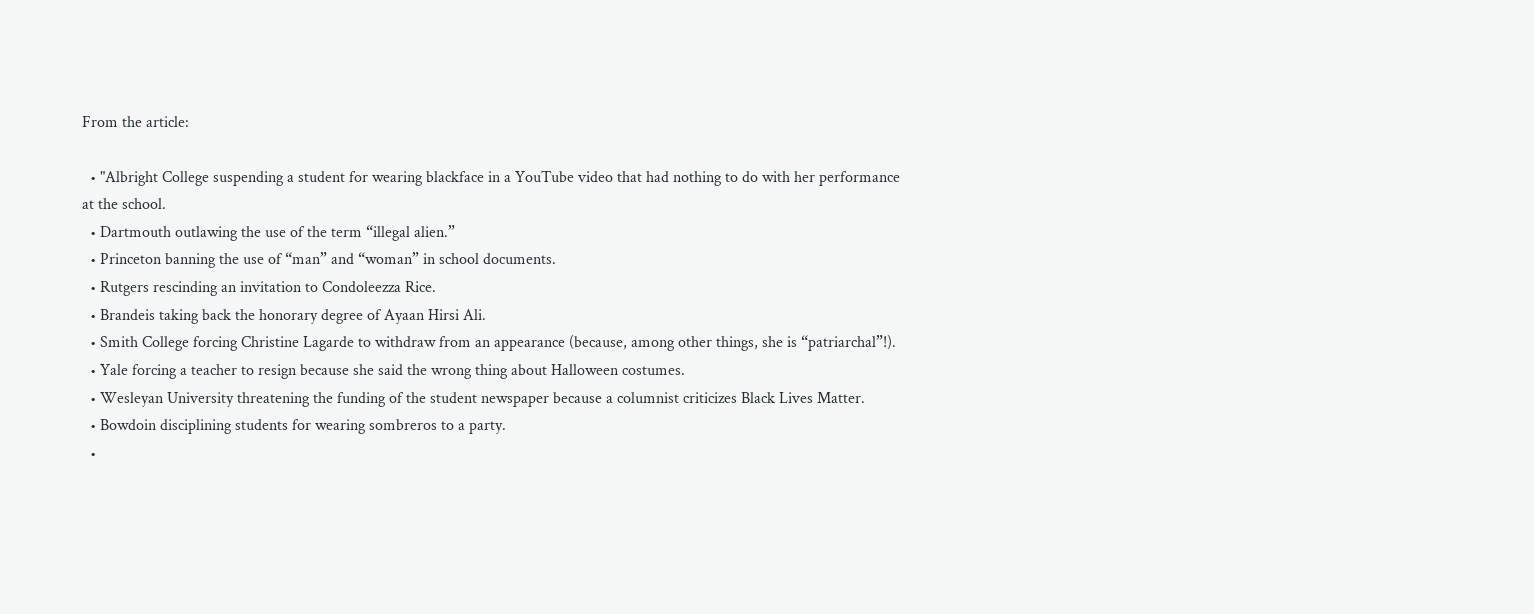From the article:

  • "Albright College suspending a student for wearing blackface in a YouTube video that had nothing to do with her performance at the school.
  • Dartmouth outlawing the use of the term “illegal alien.”
  • Princeton banning the use of “man” and “woman” in school documents.
  • Rutgers rescinding an invitation to Condoleezza Rice.
  • Brandeis taking back the honorary degree of Ayaan Hirsi Ali.
  • Smith College forcing Christine Lagarde to withdraw from an appearance (because, among other things, she is “patriarchal”!).
  • Yale forcing a teacher to resign because she said the wrong thing about Halloween costumes.
  • Wesleyan University threatening the funding of the student newspaper because a columnist criticizes Black Lives Matter.
  • Bowdoin disciplining students for wearing sombreros to a party.
  •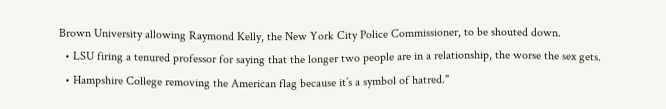Brown University allowing Raymond Kelly, the New York City Police Commissioner, to be shouted down.
  • LSU firing a tenured professor for saying that the longer two people are in a relationship, the worse the sex gets.
  • Hampshire College removing the American flag because it’s a symbol of hatred."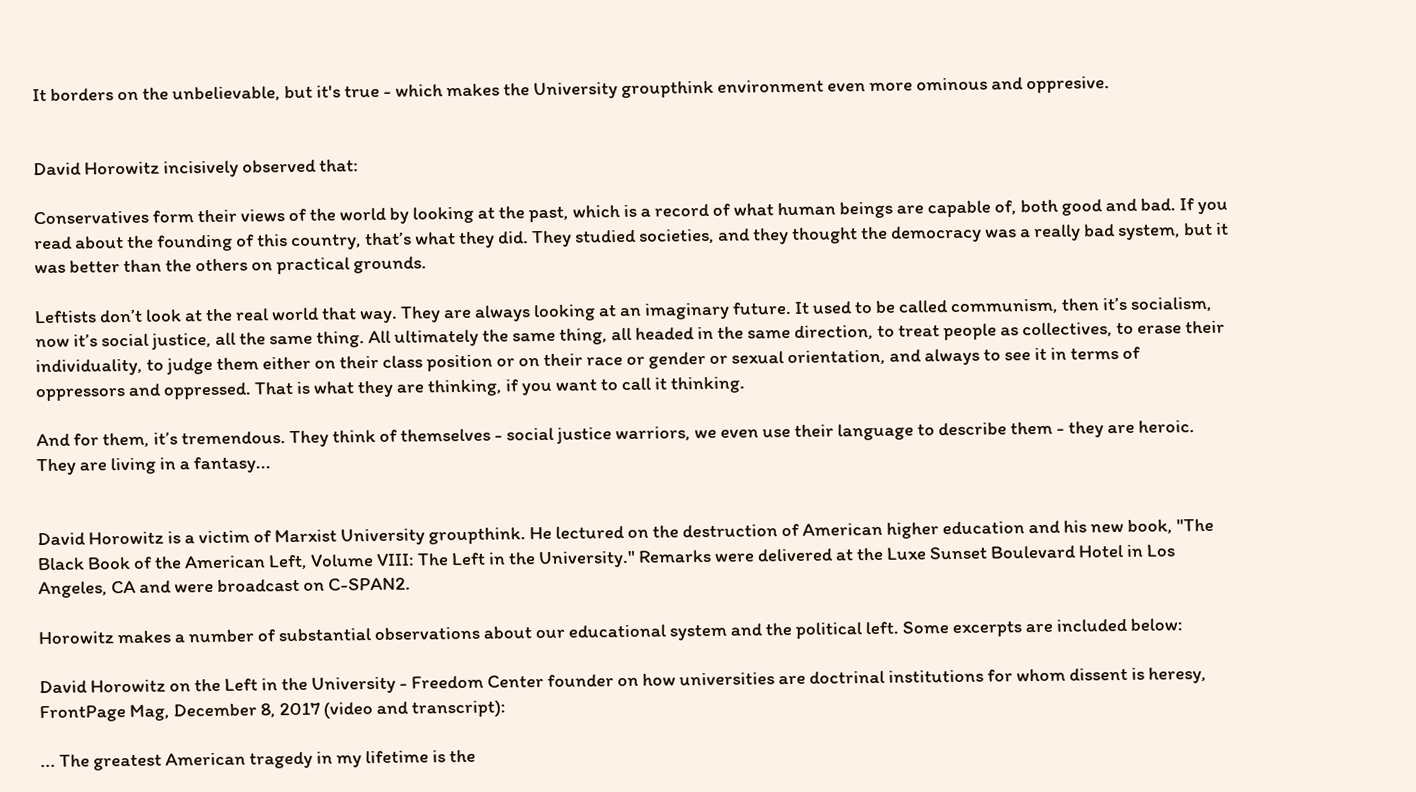It borders on the unbelievable, but it's true - which makes the University groupthink environment even more ominous and oppresive.


David Horowitz incisively observed that:

Conservatives form their views of the world by looking at the past, which is a record of what human beings are capable of, both good and bad. If you read about the founding of this country, that’s what they did. They studied societies, and they thought the democracy was a really bad system, but it was better than the others on practical grounds.

Leftists don’t look at the real world that way. They are always looking at an imaginary future. It used to be called communism, then it’s socialism, now it’s social justice, all the same thing. All ultimately the same thing, all headed in the same direction, to treat people as collectives, to erase their individuality, to judge them either on their class position or on their race or gender or sexual orientation, and always to see it in terms of oppressors and oppressed. That is what they are thinking, if you want to call it thinking.

And for them, it’s tremendous. They think of themselves - social justice warriors, we even use their language to describe them - they are heroic. They are living in a fantasy...


David Horowitz is a victim of Marxist University groupthink. He lectured on the destruction of American higher education and his new book, "The Black Book of the American Left, Volume VIII: The Left in the University." Remarks were delivered at the Luxe Sunset Boulevard Hotel in Los Angeles, CA and were broadcast on C-SPAN2.

Horowitz makes a number of substantial observations about our educational system and the political left. Some excerpts are included below:

David Horowitz on the Left in the University - Freedom Center founder on how universities are doctrinal institutions for whom dissent is heresy, FrontPage Mag, December 8, 2017 (video and transcript):

... The greatest American tragedy in my lifetime is the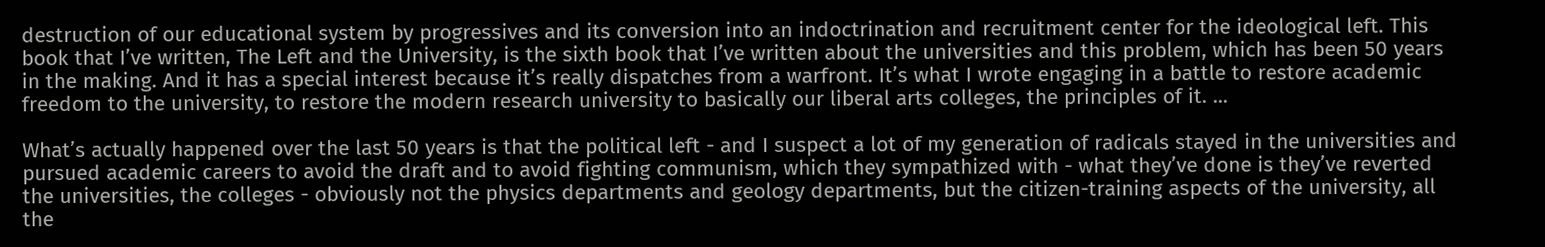destruction of our educational system by progressives and its conversion into an indoctrination and recruitment center for the ideological left. This book that I’ve written, The Left and the University, is the sixth book that I’ve written about the universities and this problem, which has been 50 years in the making. And it has a special interest because it’s really dispatches from a warfront. It’s what I wrote engaging in a battle to restore academic freedom to the university, to restore the modern research university to basically our liberal arts colleges, the principles of it. ...

What’s actually happened over the last 50 years is that the political left - and I suspect a lot of my generation of radicals stayed in the universities and pursued academic careers to avoid the draft and to avoid fighting communism, which they sympathized with - what they’ve done is they’ve reverted the universities, the colleges - obviously not the physics departments and geology departments, but the citizen-training aspects of the university, all the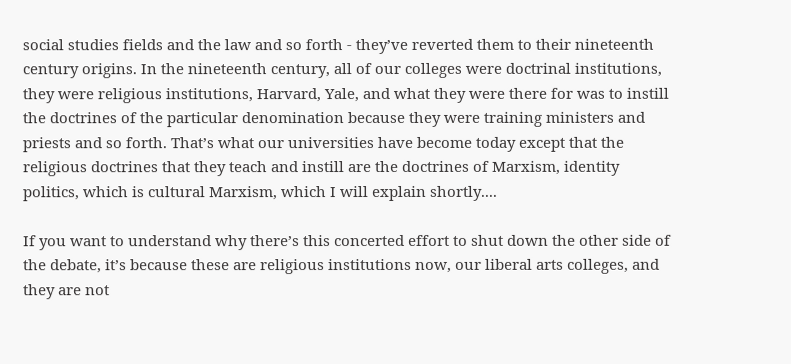social studies fields and the law and so forth - they’ve reverted them to their nineteenth century origins. In the nineteenth century, all of our colleges were doctrinal institutions, they were religious institutions, Harvard, Yale, and what they were there for was to instill the doctrines of the particular denomination because they were training ministers and priests and so forth. That’s what our universities have become today except that the religious doctrines that they teach and instill are the doctrines of Marxism, identity politics, which is cultural Marxism, which I will explain shortly....

If you want to understand why there’s this concerted effort to shut down the other side of the debate, it’s because these are religious institutions now, our liberal arts colleges, and they are not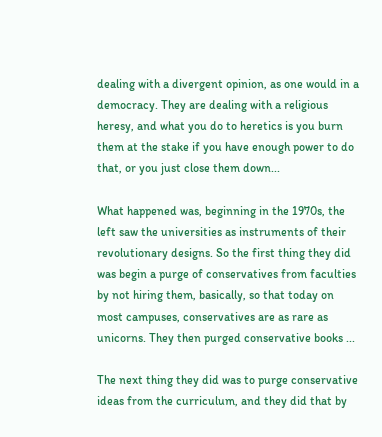dealing with a divergent opinion, as one would in a democracy. They are dealing with a religious heresy, and what you do to heretics is you burn them at the stake if you have enough power to do that, or you just close them down...

What happened was, beginning in the 1970s, the left saw the universities as instruments of their revolutionary designs. So the first thing they did was begin a purge of conservatives from faculties by not hiring them, basically, so that today on most campuses, conservatives are as rare as unicorns. They then purged conservative books ...

The next thing they did was to purge conservative ideas from the curriculum, and they did that by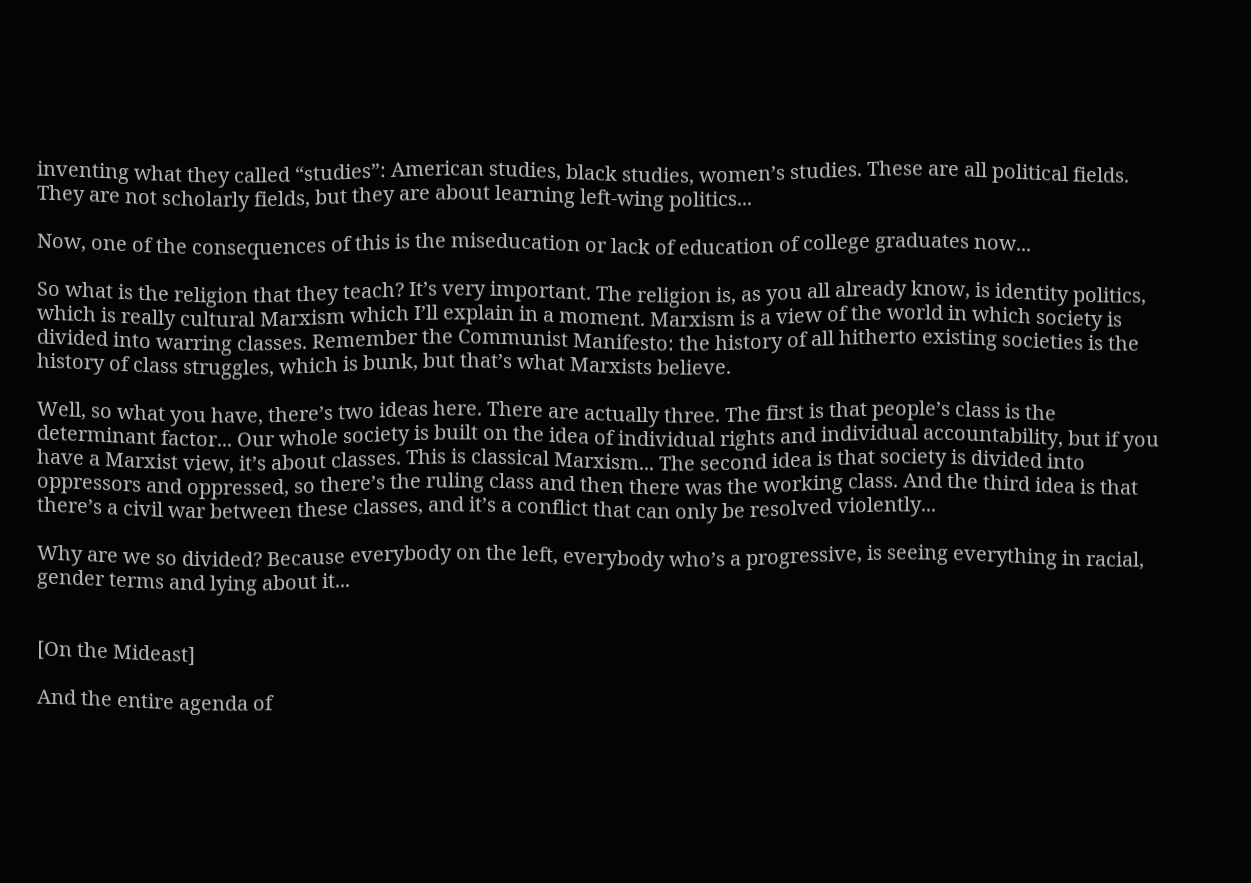inventing what they called “studies”: American studies, black studies, women’s studies. These are all political fields. They are not scholarly fields, but they are about learning left-wing politics...

Now, one of the consequences of this is the miseducation or lack of education of college graduates now...

So what is the religion that they teach? It’s very important. The religion is, as you all already know, is identity politics, which is really cultural Marxism which I’ll explain in a moment. Marxism is a view of the world in which society is divided into warring classes. Remember the Communist Manifesto: the history of all hitherto existing societies is the history of class struggles, which is bunk, but that’s what Marxists believe.

Well, so what you have, there’s two ideas here. There are actually three. The first is that people’s class is the determinant factor... Our whole society is built on the idea of individual rights and individual accountability, but if you have a Marxist view, it’s about classes. This is classical Marxism... The second idea is that society is divided into oppressors and oppressed, so there’s the ruling class and then there was the working class. And the third idea is that there’s a civil war between these classes, and it’s a conflict that can only be resolved violently...

Why are we so divided? Because everybody on the left, everybody who’s a progressive, is seeing everything in racial, gender terms and lying about it...


[On the Mideast]

And the entire agenda of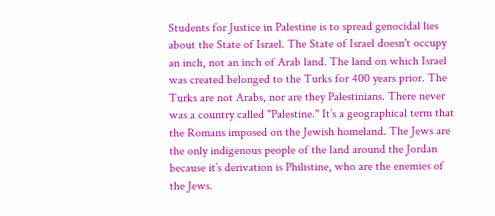Students for Justice in Palestine is to spread genocidal lies about the State of Israel. The State of Israel doesn't occupy an inch, not an inch of Arab land. The land on which Israel was created belonged to the Turks for 400 years prior. The Turks are not Arabs, nor are they Palestinians. There never was a country called "Palestine." It’s a geographical term that the Romans imposed on the Jewish homeland. The Jews are the only indigenous people of the land around the Jordan because it’s derivation is Philistine, who are the enemies of the Jews.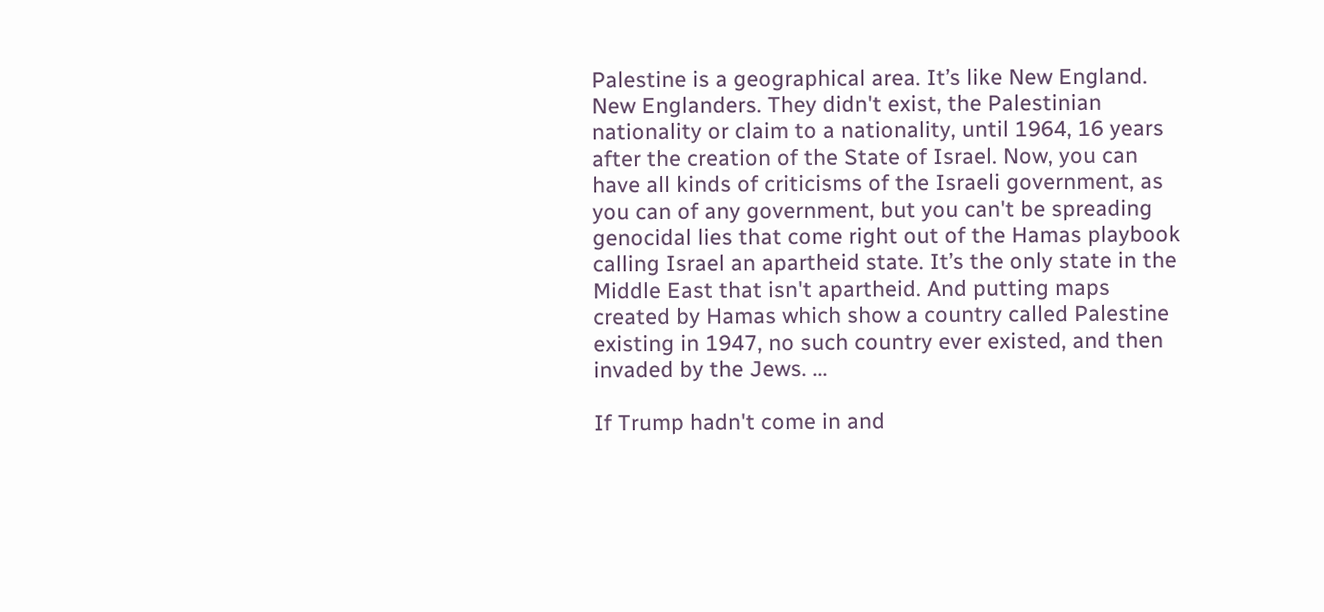Palestine is a geographical area. It’s like New England. New Englanders. They didn't exist, the Palestinian nationality or claim to a nationality, until 1964, 16 years after the creation of the State of Israel. Now, you can have all kinds of criticisms of the Israeli government, as you can of any government, but you can't be spreading genocidal lies that come right out of the Hamas playbook calling Israel an apartheid state. It’s the only state in the Middle East that isn't apartheid. And putting maps created by Hamas which show a country called Palestine existing in 1947, no such country ever existed, and then invaded by the Jews. ...

If Trump hadn't come in and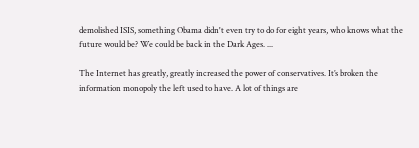demolished ISIS, something Obama didn't even try to do for eight years, who knows what the future would be? We could be back in the Dark Ages. ...

The Internet has greatly, greatly increased the power of conservatives. It’s broken the information monopoly the left used to have. A lot of things are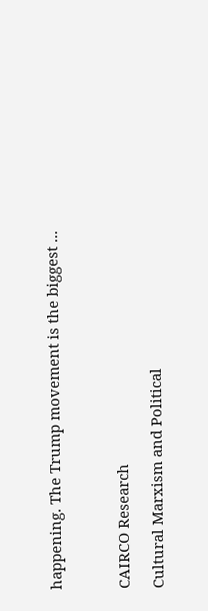happening. The Trump movement is the biggest ...



CAIRCO Research

Cultural Marxism and Political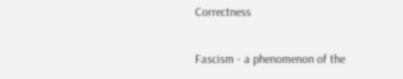Correctness

Fascism - a phenomenon of the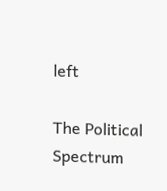left

The Political Spectrum